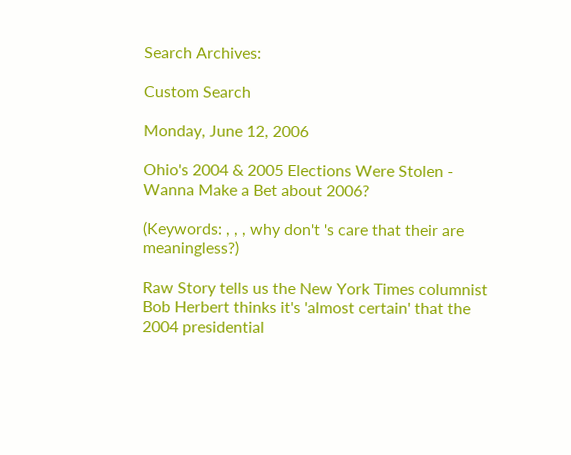Search Archives:

Custom Search

Monday, June 12, 2006

Ohio's 2004 & 2005 Elections Were Stolen - Wanna Make a Bet about 2006?

(Keywords: , , , why don't 's care that their are meaningless?)

Raw Story tells us the New York Times columnist Bob Herbert thinks it's 'almost certain' that the 2004 presidential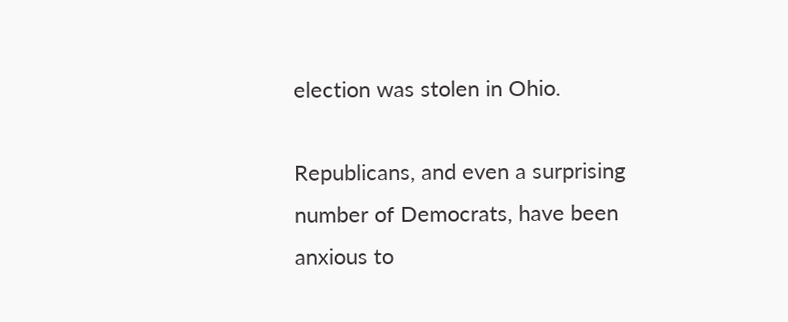election was stolen in Ohio.

Republicans, and even a surprising number of Democrats, have been anxious to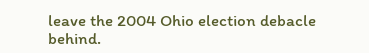leave the 2004 Ohio election debacle behind.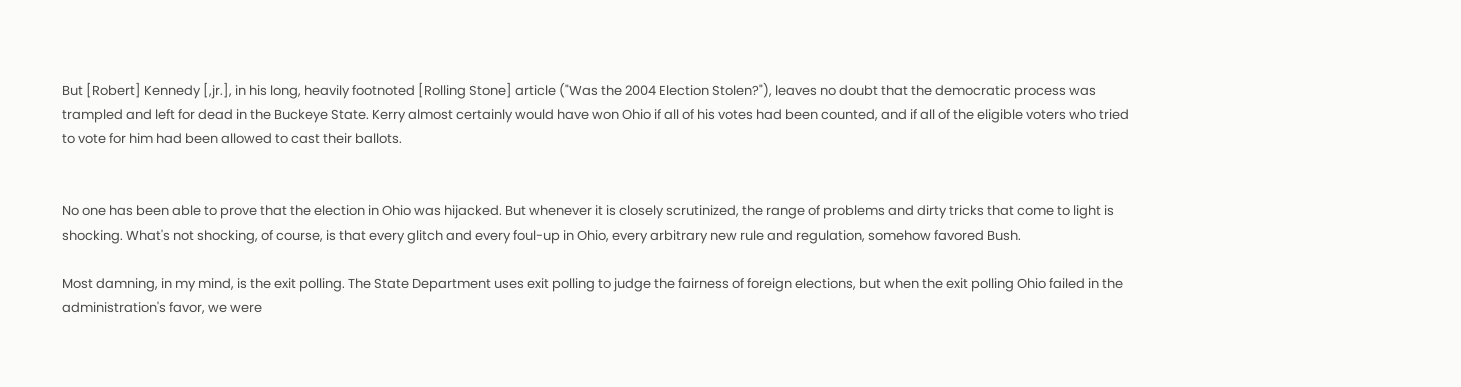But [Robert] Kennedy [,jr.], in his long, heavily footnoted [Rolling Stone] article ("Was the 2004 Election Stolen?"), leaves no doubt that the democratic process was trampled and left for dead in the Buckeye State. Kerry almost certainly would have won Ohio if all of his votes had been counted, and if all of the eligible voters who tried to vote for him had been allowed to cast their ballots.


No one has been able to prove that the election in Ohio was hijacked. But whenever it is closely scrutinized, the range of problems and dirty tricks that come to light is shocking. What's not shocking, of course, is that every glitch and every foul-up in Ohio, every arbitrary new rule and regulation, somehow favored Bush.

Most damning, in my mind, is the exit polling. The State Department uses exit polling to judge the fairness of foreign elections, but when the exit polling Ohio failed in the administration's favor, we were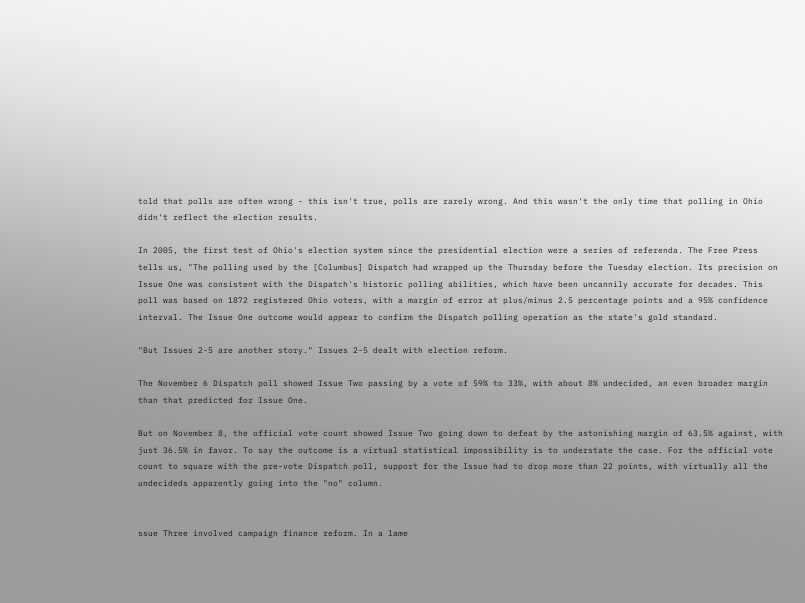told that polls are often wrong - this isn't true, polls are rarely wrong. And this wasn't the only time that polling in Ohio didn't reflect the election results.

In 2005, the first test of Ohio's election system since the presidential election were a series of referenda. The Free Press tells us, "The polling used by the [Columbus] Dispatch had wrapped up the Thursday before the Tuesday election. Its precision on Issue One was consistent with the Dispatch's historic polling abilities, which have been uncannily accurate for decades. This poll was based on 1872 registered Ohio voters, with a margin of error at plus/minus 2.5 percentage points and a 95% confidence interval. The Issue One outcome would appear to confirm the Dispatch polling operation as the state's gold standard.

"But Issues 2-5 are another story." Issues 2-5 dealt with election reform.

The November 6 Dispatch poll showed Issue Two passing by a vote of 59% to 33%, with about 8% undecided, an even broader margin than that predicted for Issue One.

But on November 8, the official vote count showed Issue Two going down to defeat by the astonishing margin of 63.5% against, with just 36.5% in favor. To say the outcome is a virtual statistical impossibility is to understate the case. For the official vote count to square with the pre-vote Dispatch poll, support for the Issue had to drop more than 22 points, with virtually all the undecideds apparently going into the "no" column.


ssue Three involved campaign finance reform. In a lame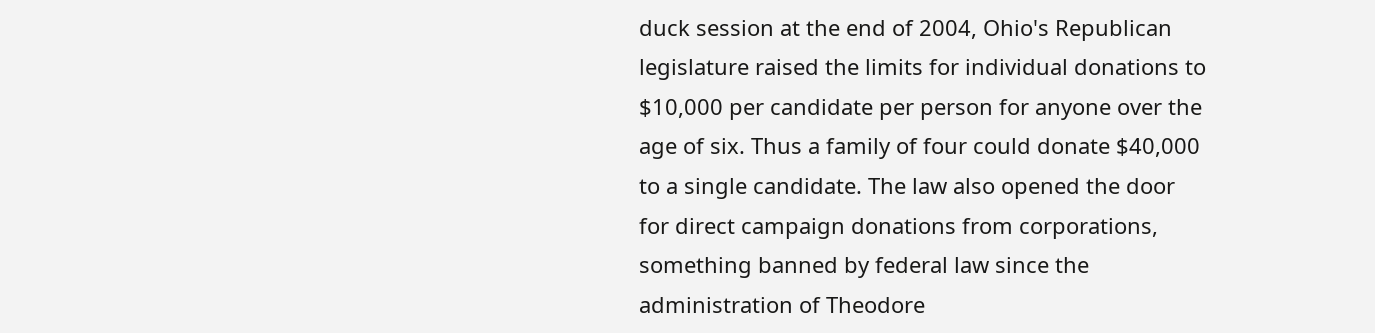duck session at the end of 2004, Ohio's Republican legislature raised the limits for individual donations to $10,000 per candidate per person for anyone over the age of six. Thus a family of four could donate $40,000 to a single candidate. The law also opened the door for direct campaign donations from corporations, something banned by federal law since the administration of Theodore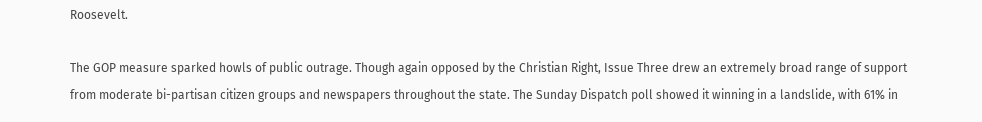Roosevelt.

The GOP measure sparked howls of public outrage. Though again opposed by the Christian Right, Issue Three drew an extremely broad range of support from moderate bi-partisan citizen groups and newspapers throughout the state. The Sunday Dispatch poll showed it winning in a landslide, with 61% in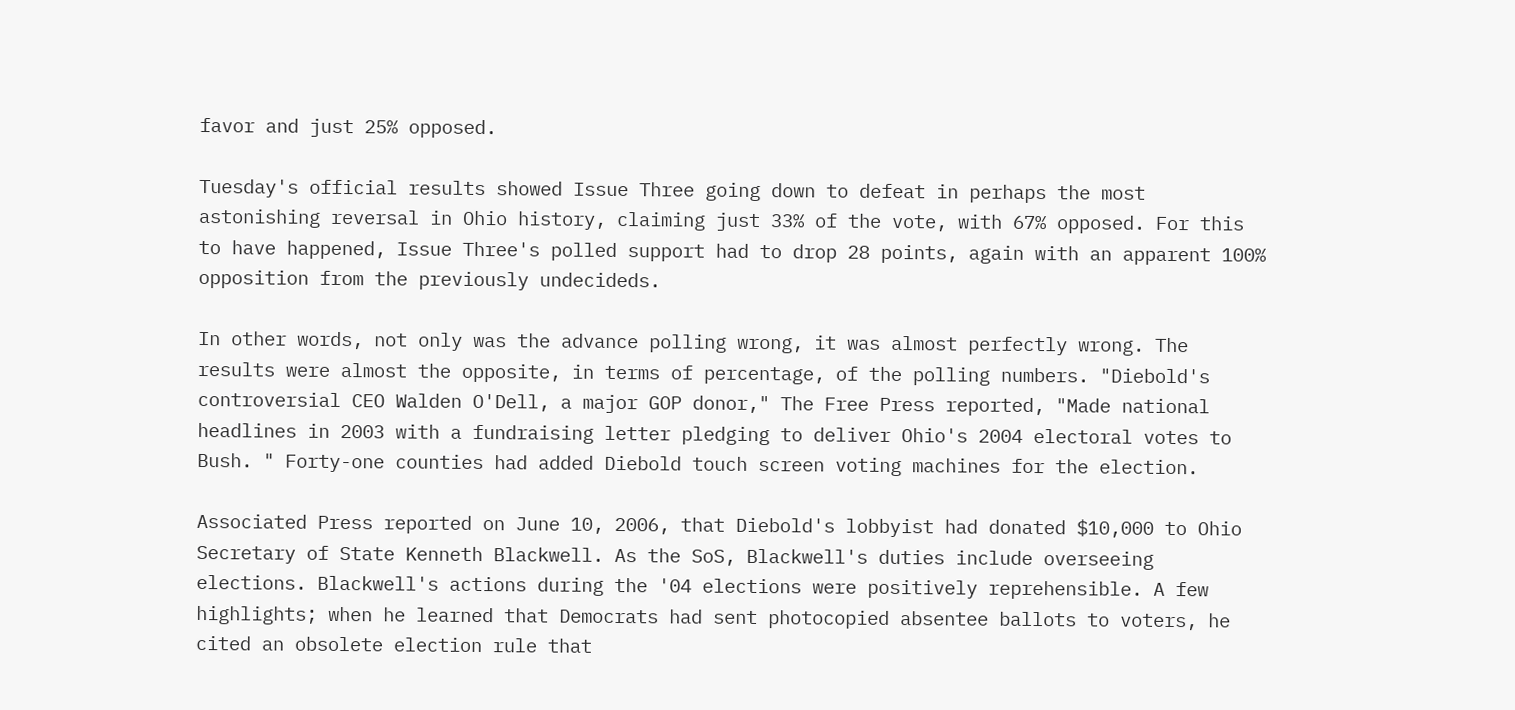favor and just 25% opposed.

Tuesday's official results showed Issue Three going down to defeat in perhaps the most astonishing reversal in Ohio history, claiming just 33% of the vote, with 67% opposed. For this to have happened, Issue Three's polled support had to drop 28 points, again with an apparent 100% opposition from the previously undecideds.

In other words, not only was the advance polling wrong, it was almost perfectly wrong. The results were almost the opposite, in terms of percentage, of the polling numbers. "Diebold's controversial CEO Walden O'Dell, a major GOP donor," The Free Press reported, "Made national headlines in 2003 with a fundraising letter pledging to deliver Ohio's 2004 electoral votes to Bush. " Forty-one counties had added Diebold touch screen voting machines for the election.

Associated Press reported on June 10, 2006, that Diebold's lobbyist had donated $10,000 to Ohio Secretary of State Kenneth Blackwell. As the SoS, Blackwell's duties include overseeing elections. Blackwell's actions during the '04 elections were positively reprehensible. A few highlights; when he learned that Democrats had sent photocopied absentee ballots to voters, he cited an obsolete election rule that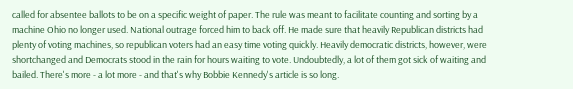called for absentee ballots to be on a specific weight of paper. The rule was meant to facilitate counting and sorting by a machine Ohio no longer used. National outrage forced him to back off. He made sure that heavily Republican districts had plenty of voting machines, so republican voters had an easy time voting quickly. Heavily democratic districts, however, were shortchanged and Democrats stood in the rain for hours waiting to vote. Undoubtedly, a lot of them got sick of waiting and bailed. There's more - a lot more - and that's why Bobbie Kennedy's article is so long.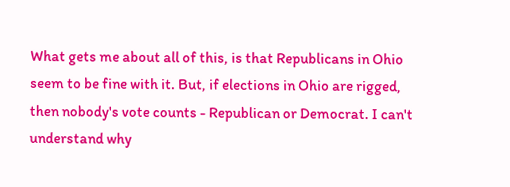What gets me about all of this, is that Republicans in Ohio seem to be fine with it. But, if elections in Ohio are rigged, then nobody's vote counts - Republican or Democrat. I can't understand why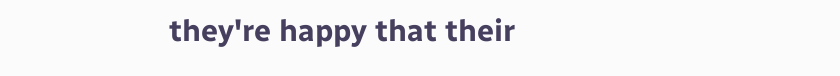they're happy that their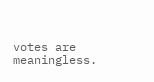votes are meaningless.